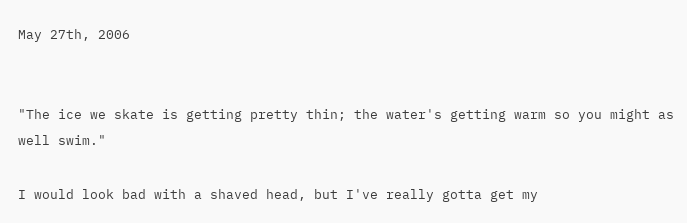May 27th, 2006


"The ice we skate is getting pretty thin; the water's getting warm so you might as well swim."

I would look bad with a shaved head, but I've really gotta get my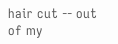hair cut -- out of my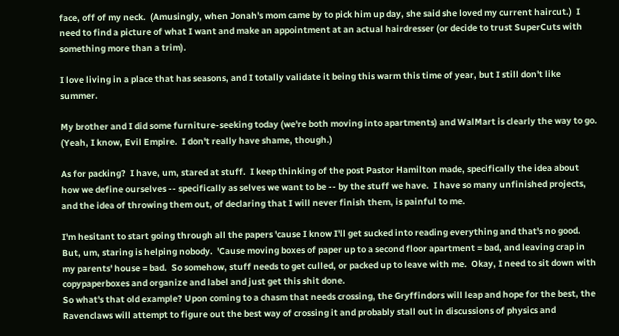face, off of my neck.  (Amusingly, when Jonah's mom came by to pick him up day, she said she loved my current haircut.)  I need to find a picture of what I want and make an appointment at an actual hairdresser (or decide to trust SuperCuts with something more than a trim).

I love living in a place that has seasons, and I totally validate it being this warm this time of year, but I still don't like summer.

My brother and I did some furniture-seeking today (we're both moving into apartments) and WalMart is clearly the way to go.  (Yeah, I know, Evil Empire.  I don't really have shame, though.)

As for packing?  I have, um, stared at stuff.  I keep thinking of the post Pastor Hamilton made, specifically the idea about how we define ourselves -- specifically as selves we want to be -- by the stuff we have.  I have so many unfinished projects, and the idea of throwing them out, of declaring that I will never finish them, is painful to me.

I'm hesitant to start going through all the papers 'cause I know I'll get sucked into reading everything and that's no good.  But, um, staring is helping nobody.  'Cause moving boxes of paper up to a second floor apartment = bad, and leaving crap in my parents' house = bad.  So somehow, stuff needs to get culled, or packed up to leave with me.  Okay, I need to sit down with copypaperboxes and organize and label and just get this shit done.
So what's that old example? Upon coming to a chasm that needs crossing, the Gryffindors will leap and hope for the best, the Ravenclaws will attempt to figure out the best way of crossing it and probably stall out in discussions of physics and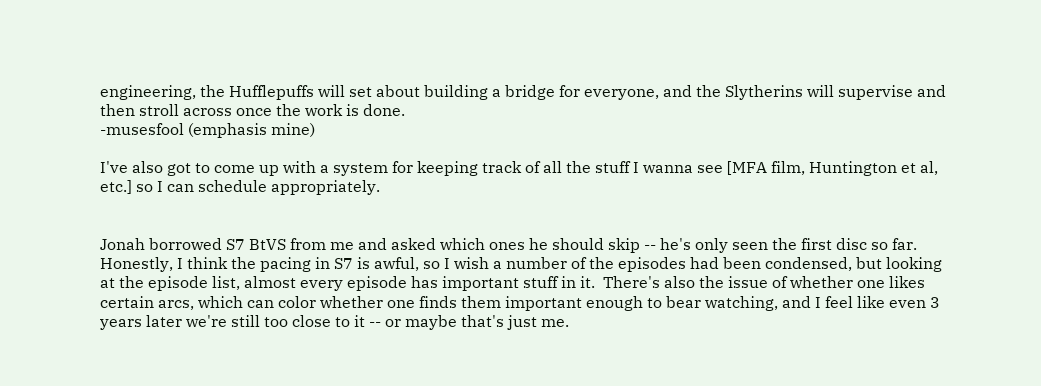engineering, the Hufflepuffs will set about building a bridge for everyone, and the Slytherins will supervise and then stroll across once the work is done.
-musesfool (emphasis mine)

I've also got to come up with a system for keeping track of all the stuff I wanna see [MFA film, Huntington et al, etc.] so I can schedule appropriately.


Jonah borrowed S7 BtVS from me and asked which ones he should skip -- he's only seen the first disc so far.  Honestly, I think the pacing in S7 is awful, so I wish a number of the episodes had been condensed, but looking at the episode list, almost every episode has important stuff in it.  There's also the issue of whether one likes certain arcs, which can color whether one finds them important enough to bear watching, and I feel like even 3 years later we're still too close to it -- or maybe that's just me.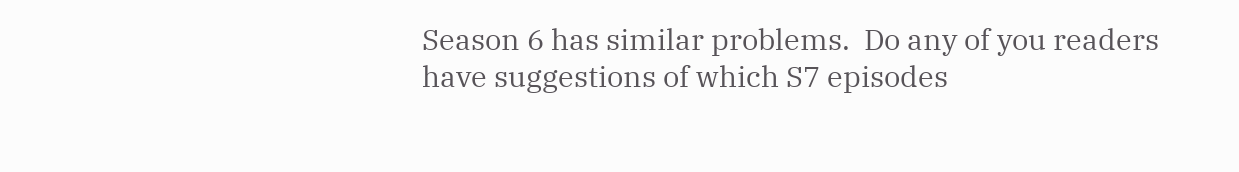Season 6 has similar problems.  Do any of you readers have suggestions of which S7 episodes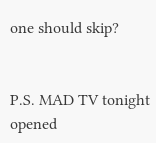one should skip?


P.S. MAD TV tonight opened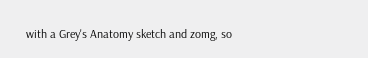with a Grey's Anatomy sketch and zomg, so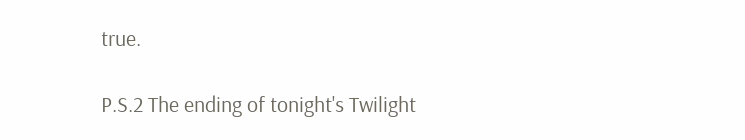true.

P.S.2 The ending of tonight's Twilight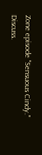Zone episode "Sensuous Cindy." Discuss.